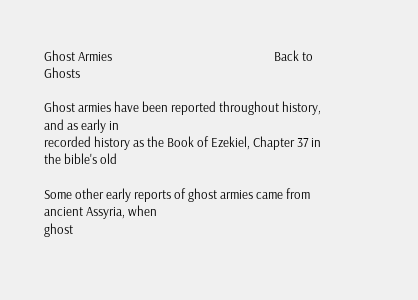Ghost Armies                                                      Back to Ghosts

Ghost armies have been reported throughout history, and as early in
recorded history as the Book of Ezekiel, Chapter 37 in the bible's old

Some other early reports of ghost armies came from ancient Assyria, when
ghost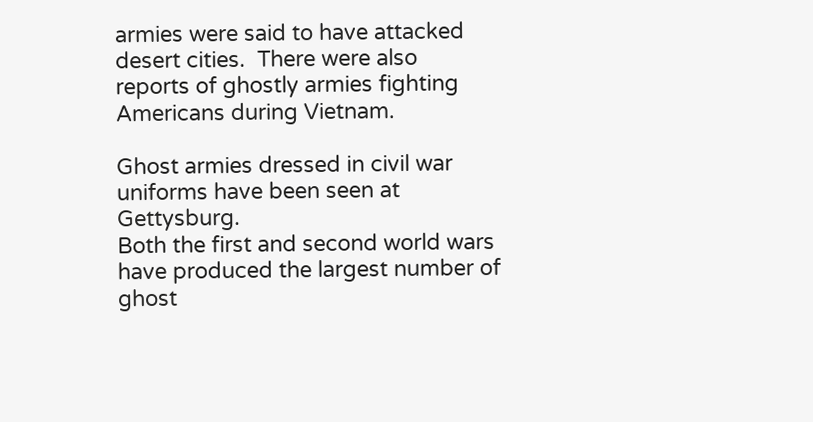armies were said to have attacked desert cities.  There were also
reports of ghostly armies fighting Americans during Vietnam.

Ghost armies dressed in civil war uniforms have been seen at Gettysburg.
Both the first and second world wars have produced the largest number of
ghost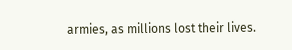armies, as millions lost their lives.